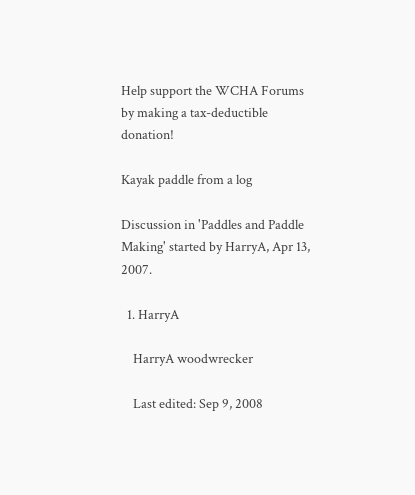Help support the WCHA Forums by making a tax-deductible donation!

Kayak paddle from a log

Discussion in 'Paddles and Paddle Making' started by HarryA, Apr 13, 2007.

  1. HarryA

    HarryA woodwrecker

    Last edited: Sep 9, 2008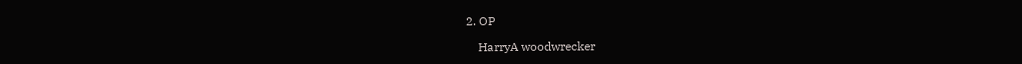2. OP

    HarryA woodwrecker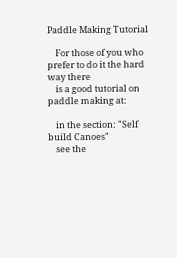Paddle Making Tutorial

    For those of you who prefer to do it the hard way there
    is a good tutorial on paddle making at:

    in the section: "Self build Canoes"
    see the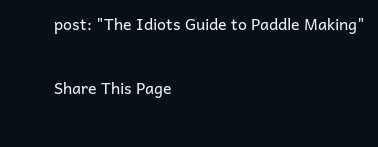post: "The Idiots Guide to Paddle Making"

Share This Page